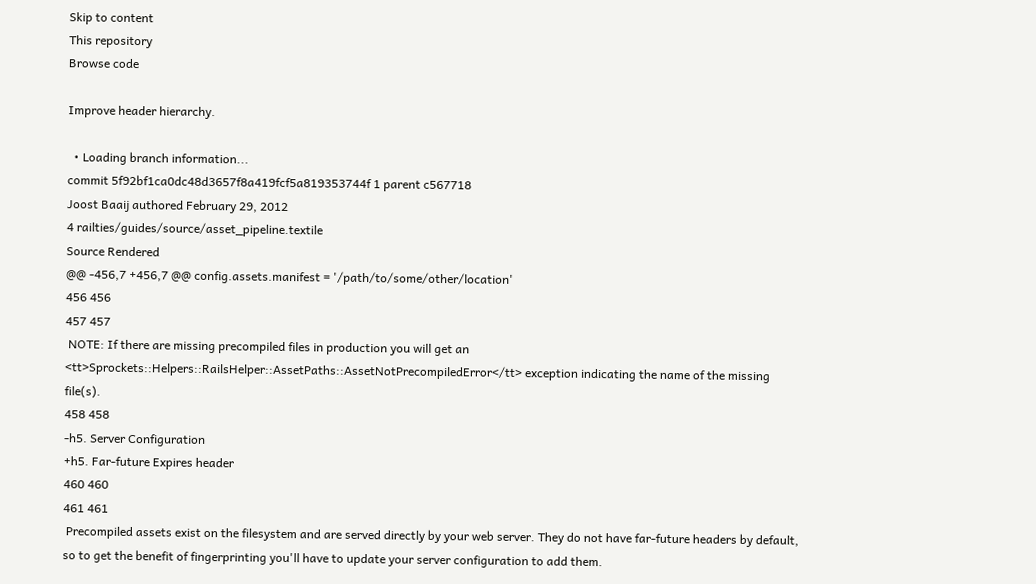Skip to content
This repository
Browse code

Improve header hierarchy.

  • Loading branch information...
commit 5f92bf1ca0dc48d3657f8a419fcf5a819353744f 1 parent c567718
Joost Baaij authored February 29, 2012
4 railties/guides/source/asset_pipeline.textile
Source Rendered
@@ -456,7 +456,7 @@ config.assets.manifest = '/path/to/some/other/location'
456 456
457 457
 NOTE: If there are missing precompiled files in production you will get an <tt>Sprockets::Helpers::RailsHelper::AssetPaths::AssetNotPrecompiledError</tt> exception indicating the name of the missing file(s).
458 458
-h5. Server Configuration
+h5. Far-future Expires header
460 460
461 461
 Precompiled assets exist on the filesystem and are served directly by your web server. They do not have far-future headers by default, so to get the benefit of fingerprinting you'll have to update your server configuration to add them.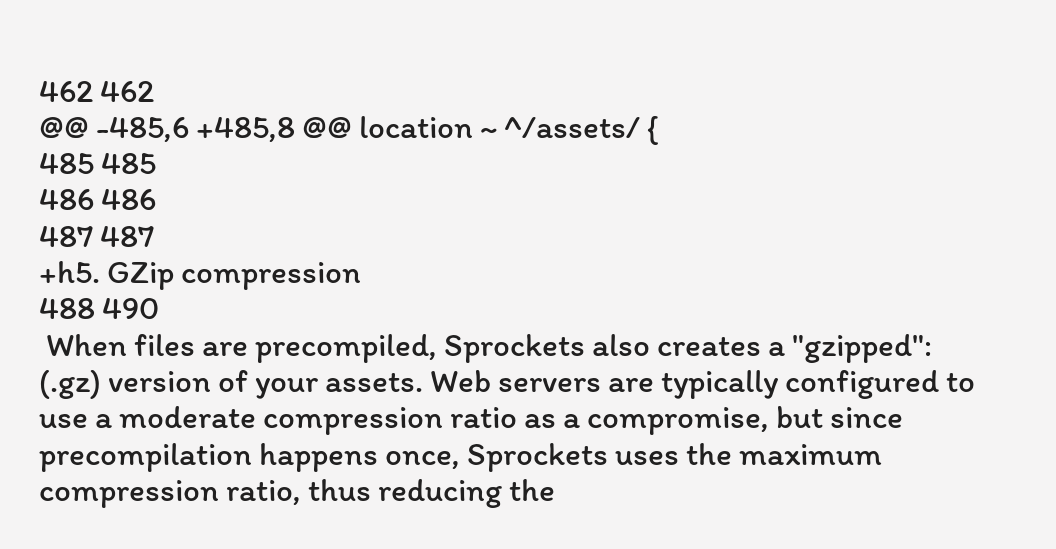462 462
@@ -485,6 +485,8 @@ location ~ ^/assets/ {
485 485
486 486
487 487
+h5. GZip compression
488 490
 When files are precompiled, Sprockets also creates a "gzipped": (.gz) version of your assets. Web servers are typically configured to use a moderate compression ratio as a compromise, but since precompilation happens once, Sprockets uses the maximum compression ratio, thus reducing the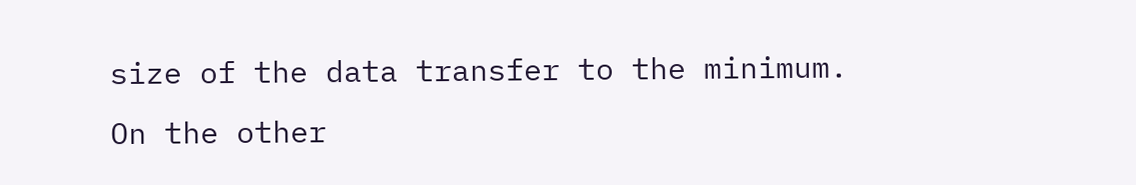size of the data transfer to the minimum. On the other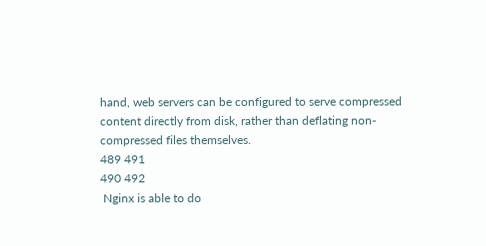hand, web servers can be configured to serve compressed content directly from disk, rather than deflating non-compressed files themselves.
489 491
490 492
 Nginx is able to do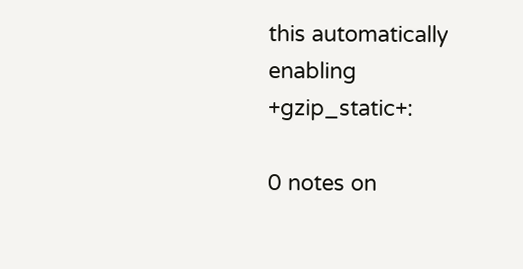this automatically enabling +gzip_static+:

0 notes on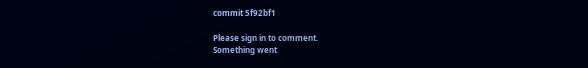commit 5f92bf1

Please sign in to comment.
Something went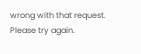wrong with that request. Please try again.